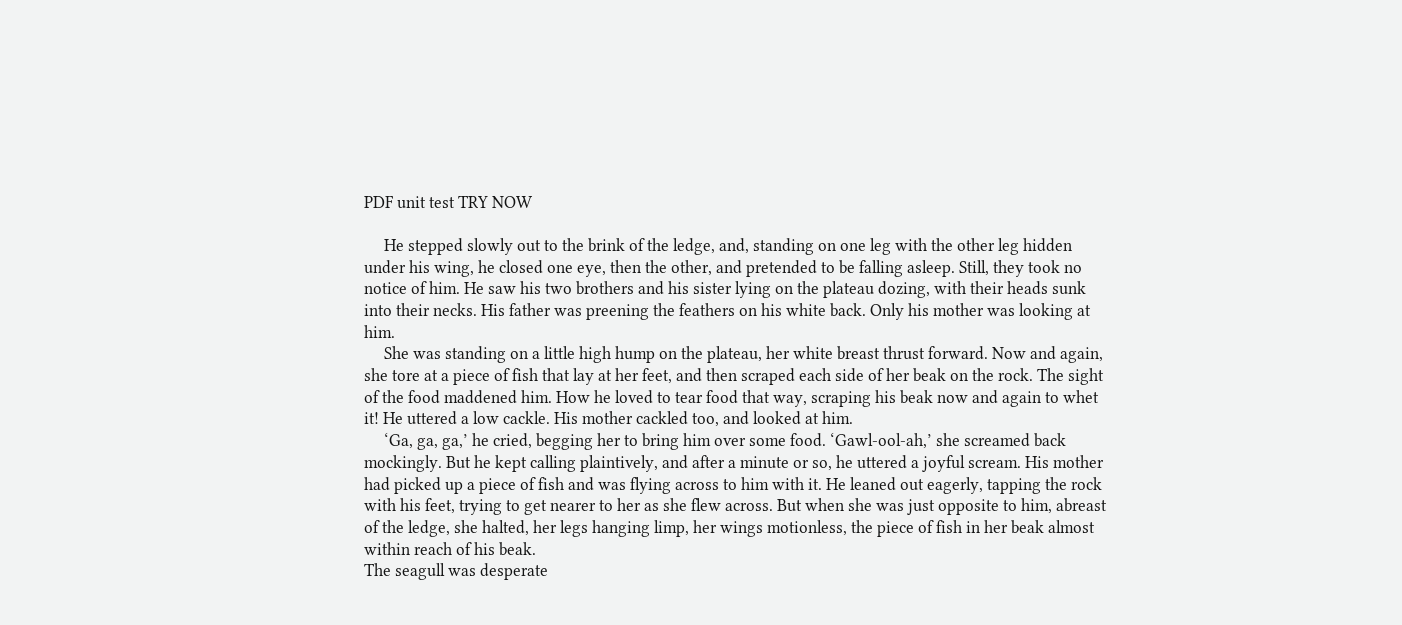PDF unit test TRY NOW

     He stepped slowly out to the brink of the ledge, and, standing on one leg with the other leg hidden under his wing, he closed one eye, then the other, and pretended to be falling asleep. Still, they took no notice of him. He saw his two brothers and his sister lying on the plateau dozing, with their heads sunk into their necks. His father was preening the feathers on his white back. Only his mother was looking at him.
     She was standing on a little high hump on the plateau, her white breast thrust forward. Now and again, she tore at a piece of fish that lay at her feet, and then scraped each side of her beak on the rock. The sight of the food maddened him. How he loved to tear food that way, scraping his beak now and again to whet it! He uttered a low cackle. His mother cackled too, and looked at him.
     ‘Ga, ga, ga,’ he cried, begging her to bring him over some food. ‘Gawl-ool-ah,’ she screamed back mockingly. But he kept calling plaintively, and after a minute or so, he uttered a joyful scream. His mother had picked up a piece of fish and was flying across to him with it. He leaned out eagerly, tapping the rock with his feet, trying to get nearer to her as she flew across. But when she was just opposite to him, abreast of the ledge, she halted, her legs hanging limp, her wings motionless, the piece of fish in her beak almost within reach of his beak.
The seagull was desperate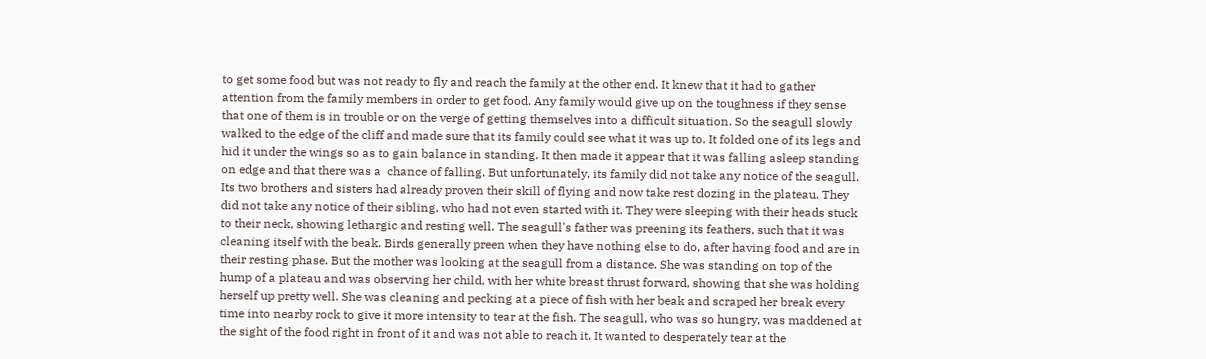to get some food but was not ready to fly and reach the family at the other end. It knew that it had to gather attention from the family members in order to get food. Any family would give up on the toughness if they sense that one of them is in trouble or on the verge of getting themselves into a difficult situation. So the seagull slowly walked to the edge of the cliff and made sure that its family could see what it was up to. It folded one of its legs and hid it under the wings so as to gain balance in standing. It then made it appear that it was falling asleep standing on edge and that there was a  chance of falling. But unfortunately, its family did not take any notice of the seagull.
Its two brothers and sisters had already proven their skill of flying and now take rest dozing in the plateau. They did not take any notice of their sibling, who had not even started with it. They were sleeping with their heads stuck to their neck, showing lethargic and resting well. The seagull's father was preening its feathers, such that it was cleaning itself with the beak. Birds generally preen when they have nothing else to do, after having food and are in their resting phase. But the mother was looking at the seagull from a distance. She was standing on top of the hump of a plateau and was observing her child, with her white breast thrust forward, showing that she was holding herself up pretty well. She was cleaning and pecking at a piece of fish with her beak and scraped her break every time into nearby rock to give it more intensity to tear at the fish. The seagull, who was so hungry, was maddened at the sight of the food right in front of it and was not able to reach it. It wanted to desperately tear at the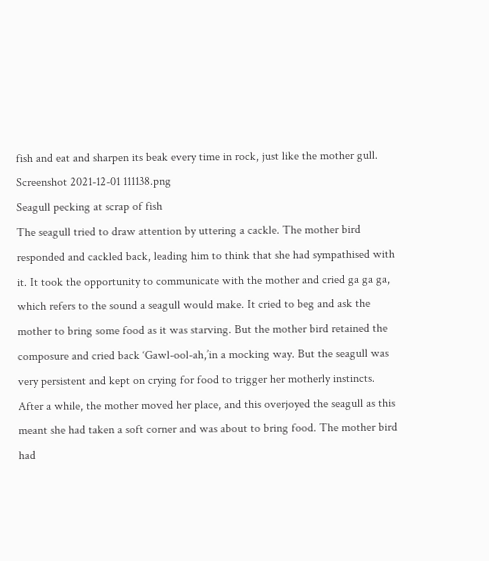fish and eat and sharpen its beak every time in rock, just like the mother gull.
Screenshot 2021-12-01 111138.png
Seagull pecking at scrap of fish
The seagull tried to draw attention by uttering a cackle. The mother bird responded and cackled back, leading him to think that she had sympathised with it. It took the opportunity to communicate with the mother and cried ga ga ga, which refers to the sound a seagull would make. It cried to beg and ask the mother to bring some food as it was starving. But the mother bird retained the composure and cried back ‘Gawl-ool-ah,’in a mocking way. But the seagull was very persistent and kept on crying for food to trigger her motherly instincts. After a while, the mother moved her place, and this overjoyed the seagull as this meant she had taken a soft corner and was about to bring food. The mother bird had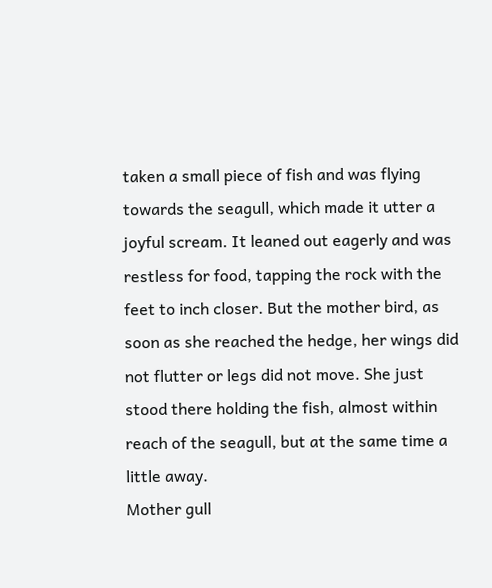taken a small piece of fish and was flying towards the seagull, which made it utter a joyful scream. It leaned out eagerly and was restless for food, tapping the rock with the feet to inch closer. But the mother bird, as soon as she reached the hedge, her wings did not flutter or legs did not move. She just stood there holding the fish, almost within reach of the seagull, but at the same time a little away.
Mother gull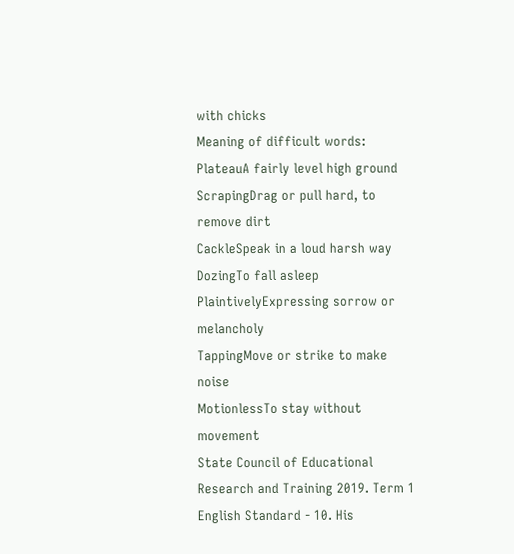with chicks
Meaning of difficult words:
PlateauA fairly level high ground
ScrapingDrag or pull hard, to remove dirt
CackleSpeak in a loud harsh way
DozingTo fall asleep
PlaintivelyExpressing sorrow or melancholy
TappingMove or strike to make noise
MotionlessTo stay without movement
State Council of Educational Research and Training 2019. Term 1 English Standard - 10. His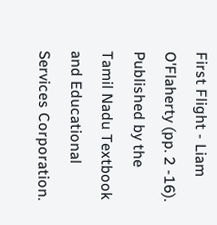First Flight - Liam O'Flaherty (pp. 2 -16). Published by the Tamil Nadu Textbook and Educational Services Corporation.